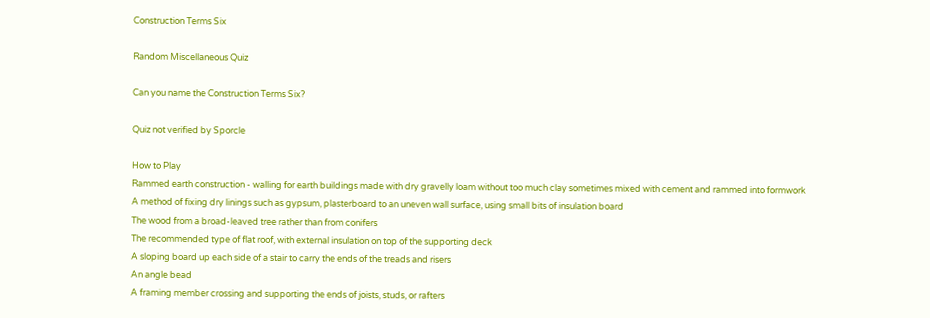Construction Terms Six

Random Miscellaneous Quiz

Can you name the Construction Terms Six?

Quiz not verified by Sporcle

How to Play
Rammed earth construction - walling for earth buildings made with dry gravelly loam without too much clay sometimes mixed with cement and rammed into formwork
A method of fixing dry linings such as gypsum, plasterboard to an uneven wall surface, using small bits of insulation board
The wood from a broad-leaved tree rather than from conifers
The recommended type of flat roof, with external insulation on top of the supporting deck
A sloping board up each side of a stair to carry the ends of the treads and risers
An angle bead
A framing member crossing and supporting the ends of joists, studs, or rafters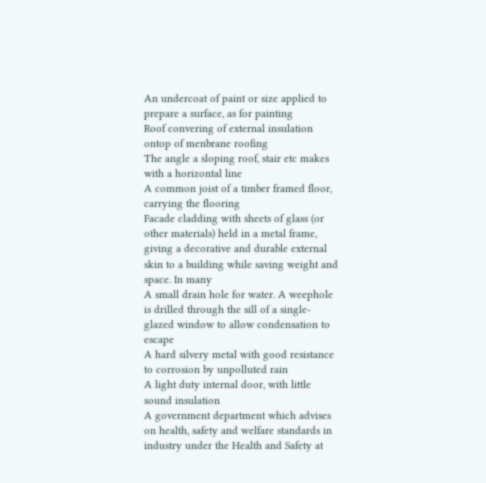An undercoat of paint or size applied to prepare a surface, as for painting
Roof convering of external insulation ontop of menbrane roofing
The angle a sloping roof, stair etc makes with a horizontal line
A common joist of a timber framed floor, carrying the flooring
Facade cladding with sheets of glass (or other materials) held in a metal frame, giving a decorative and durable external skin to a building while saving weight and space. In many
A small drain hole for water. A weephole is drilled through the sill of a single-glazed window to allow condensation to escape
A hard silvery metal with good resistance to corrosion by unpolluted rain
A light duty internal door, with little sound insulation
A government department which advises on health, safety and welfare standards in industry under the Health and Safety at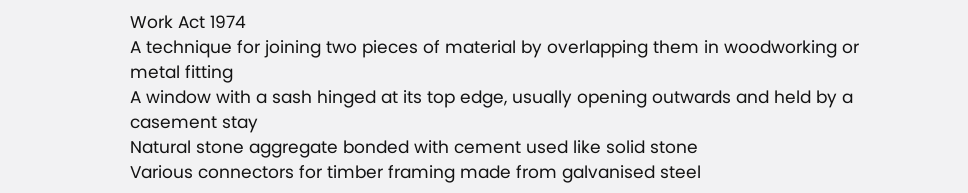Work Act 1974
A technique for joining two pieces of material by overlapping them in woodworking or metal fitting
A window with a sash hinged at its top edge, usually opening outwards and held by a casement stay
Natural stone aggregate bonded with cement used like solid stone
Various connectors for timber framing made from galvanised steel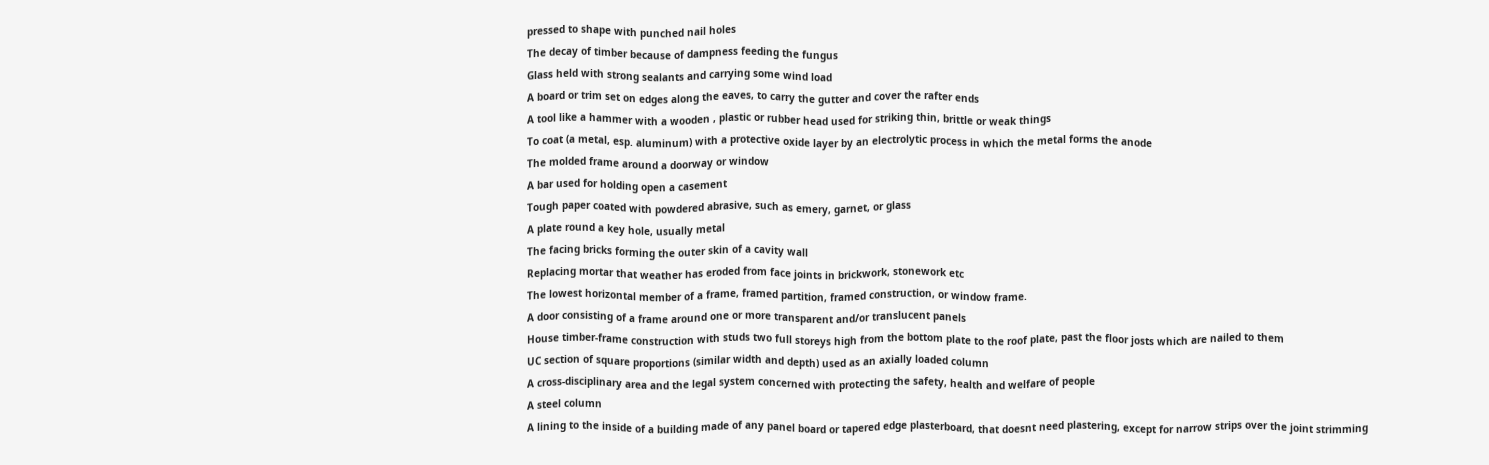pressed to shape with punched nail holes
The decay of timber because of dampness feeding the fungus
Glass held with strong sealants and carrying some wind load
A board or trim set on edges along the eaves, to carry the gutter and cover the rafter ends
A tool like a hammer with a wooden , plastic or rubber head used for striking thin, brittle or weak things
To coat (a metal, esp. aluminum) with a protective oxide layer by an electrolytic process in which the metal forms the anode
The molded frame around a doorway or window
A bar used for holding open a casement
Tough paper coated with powdered abrasive, such as emery, garnet, or glass
A plate round a key hole, usually metal
The facing bricks forming the outer skin of a cavity wall
Replacing mortar that weather has eroded from face joints in brickwork, stonework etc
The lowest horizontal member of a frame, framed partition, framed construction, or window frame.
A door consisting of a frame around one or more transparent and/or translucent panels
House timber-frame construction with studs two full storeys high from the bottom plate to the roof plate, past the floor josts which are nailed to them
UC section of square proportions (similar width and depth) used as an axially loaded column
A cross-disciplinary area and the legal system concerned with protecting the safety, health and welfare of people
A steel column
A lining to the inside of a building made of any panel board or tapered edge plasterboard, that doesnt need plastering, except for narrow strips over the joint strimming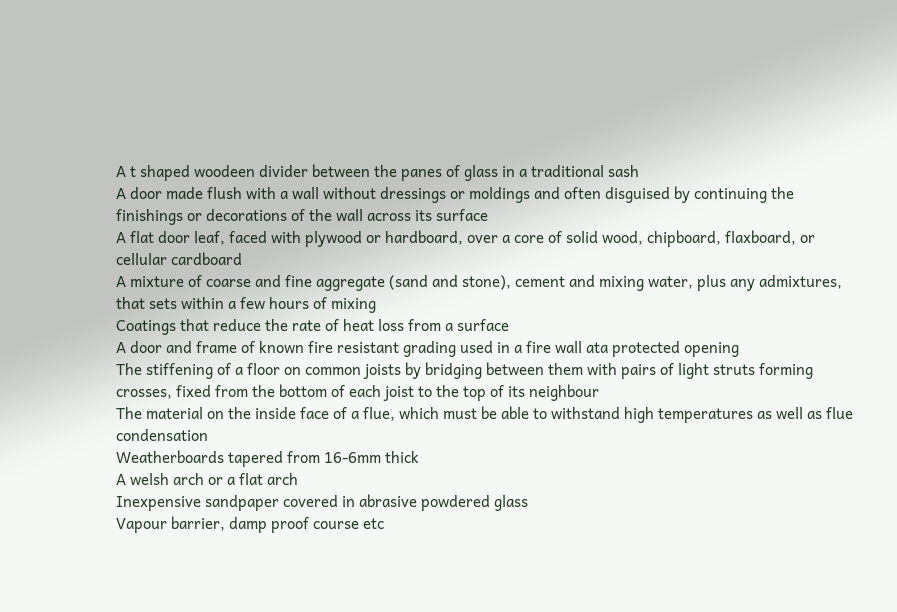A t shaped woodeen divider between the panes of glass in a traditional sash
A door made flush with a wall without dressings or moldings and often disguised by continuing the finishings or decorations of the wall across its surface
A flat door leaf, faced with plywood or hardboard, over a core of solid wood, chipboard, flaxboard, or cellular cardboard
A mixture of coarse and fine aggregate (sand and stone), cement and mixing water, plus any admixtures, that sets within a few hours of mixing
Coatings that reduce the rate of heat loss from a surface
A door and frame of known fire resistant grading used in a fire wall ata protected opening
The stiffening of a floor on common joists by bridging between them with pairs of light struts forming crosses, fixed from the bottom of each joist to the top of its neighbour
The material on the inside face of a flue, which must be able to withstand high temperatures as well as flue condensation
Weatherboards tapered from 16-6mm thick
A welsh arch or a flat arch
Inexpensive sandpaper covered in abrasive powdered glass
Vapour barrier, damp proof course etc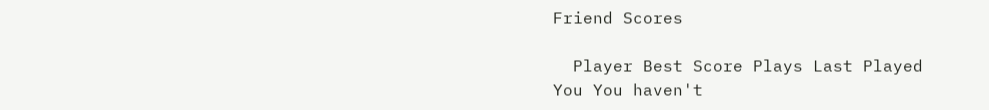Friend Scores

  Player Best Score Plays Last Played
You You haven't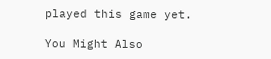played this game yet.

You Might Also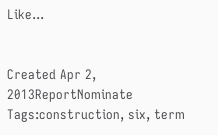Like...


Created Apr 2, 2013ReportNominate
Tags:construction, six, term